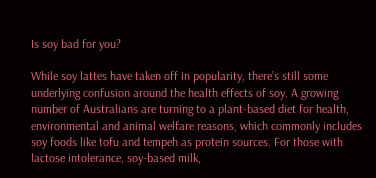Is soy bad for you?

While soy lattes have taken off in popularity, there’s still some underlying confusion around the health effects of soy. A growing number of Australians are turning to a plant-based diet for health, environmental and animal welfare reasons, which commonly includes soy foods like tofu and tempeh as protein sources. For those with lactose intolerance, soy-based milk,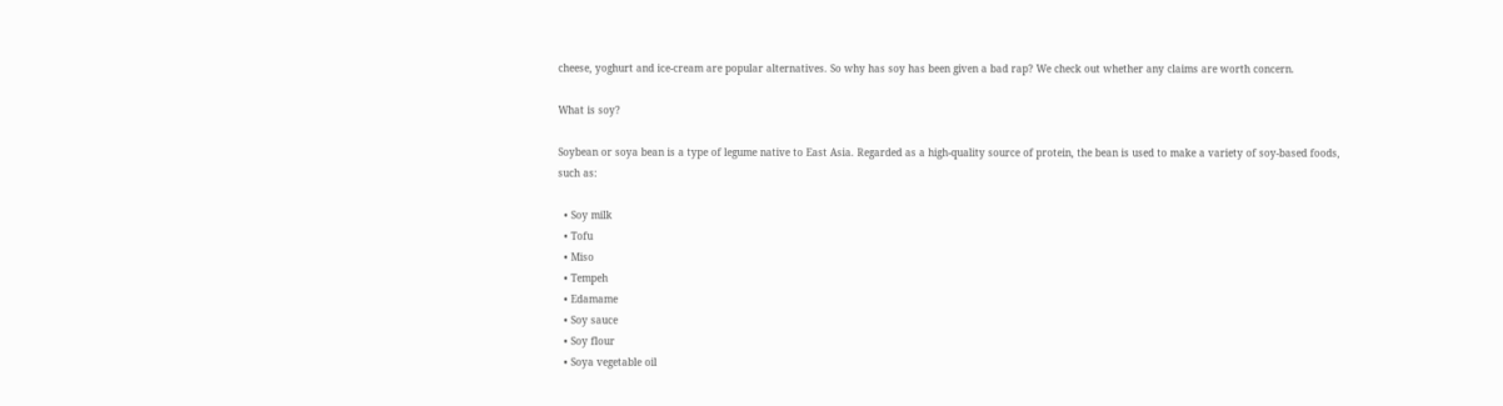cheese, yoghurt and ice-cream are popular alternatives. So why has soy has been given a bad rap? We check out whether any claims are worth concern.

What is soy?

Soybean or soya bean is a type of legume native to East Asia. Regarded as a high-quality source of protein, the bean is used to make a variety of soy-based foods, such as:

  • Soy milk
  • Tofu
  • Miso
  • Tempeh
  • Edamame
  • Soy sauce
  • Soy flour
  • Soya vegetable oil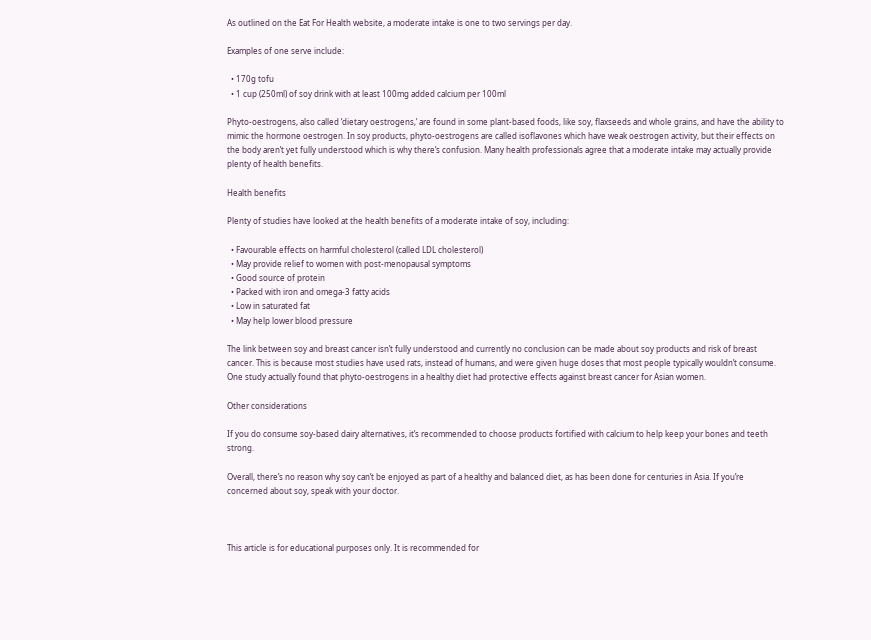As outlined on the Eat For Health website, a moderate intake is one to two servings per day.

Examples of one serve include:

  • 170g tofu
  • 1 cup (250ml) of soy drink with at least 100mg added calcium per 100ml

Phyto-oestrogens, also called ‘dietary oestrogens,’ are found in some plant-based foods, like soy, flaxseeds and whole grains, and have the ability to mimic the hormone oestrogen. In soy products, phyto-oestrogens are called isoflavones which have weak oestrogen activity, but their effects on the body aren’t yet fully understood which is why there’s confusion. Many health professionals agree that a moderate intake may actually provide plenty of health benefits.

Health benefits

Plenty of studies have looked at the health benefits of a moderate intake of soy, including:

  • Favourable effects on harmful cholesterol (called LDL cholesterol)
  • May provide relief to women with post-menopausal symptoms
  • Good source of protein
  • Packed with iron and omega-3 fatty acids
  • Low in saturated fat
  • May help lower blood pressure

The link between soy and breast cancer isn’t fully understood and currently no conclusion can be made about soy products and risk of breast cancer. This is because most studies have used rats, instead of humans, and were given huge doses that most people typically wouldn’t consume. One study actually found that phyto-oestrogens in a healthy diet had protective effects against breast cancer for Asian women.

Other considerations

If you do consume soy-based dairy alternatives, it’s recommended to choose products fortified with calcium to help keep your bones and teeth strong.

Overall, there’s no reason why soy can’t be enjoyed as part of a healthy and balanced diet, as has been done for centuries in Asia. If you’re concerned about soy, speak with your doctor.



This article is for educational purposes only. It is recommended for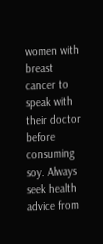women with breast cancer to speak with their doctor before consuming soy. Always seek health advice from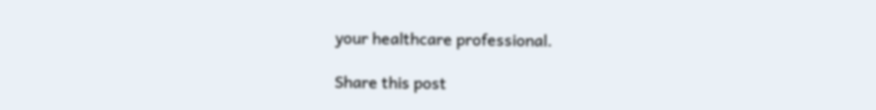your healthcare professional.

Share this post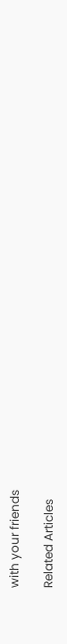with your friends

Related Articles